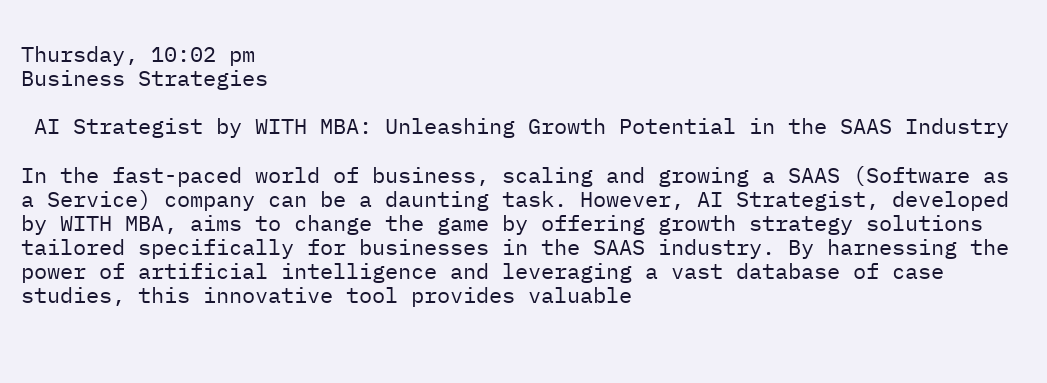Thursday, 10:02 pm
Business Strategies

 AI Strategist by WITH MBA: Unleashing Growth Potential in the SAAS Industry

In the fast-paced world of business, scaling and growing a SAAS (Software as a Service) company can be a daunting task. However, AI Strategist, developed by WITH MBA, aims to change the game by offering growth strategy solutions tailored specifically for businesses in the SAAS industry. By harnessing the power of artificial intelligence and leveraging a vast database of case studies, this innovative tool provides valuable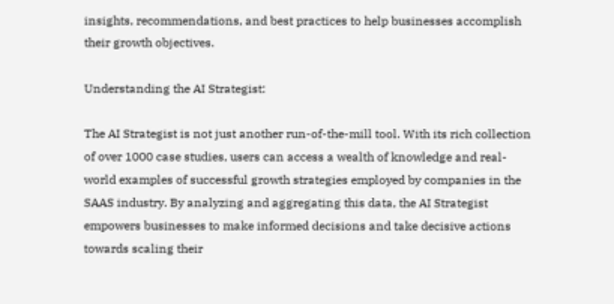insights, recommendations, and best practices to help businesses accomplish their growth objectives.

Understanding the AI Strategist:

The AI Strategist is not just another run-of-the-mill tool. With its rich collection of over 1000 case studies, users can access a wealth of knowledge and real-world examples of successful growth strategies employed by companies in the SAAS industry. By analyzing and aggregating this data, the AI Strategist empowers businesses to make informed decisions and take decisive actions towards scaling their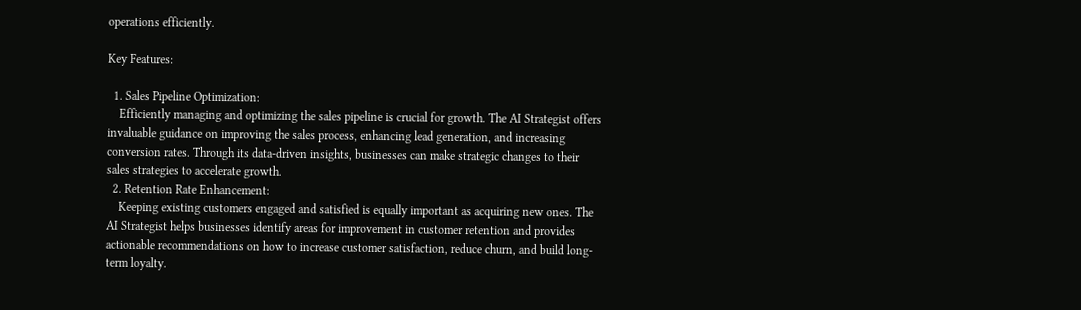operations efficiently.

Key Features:

  1. Sales Pipeline Optimization:
    Efficiently managing and optimizing the sales pipeline is crucial for growth. The AI Strategist offers invaluable guidance on improving the sales process, enhancing lead generation, and increasing conversion rates. Through its data-driven insights, businesses can make strategic changes to their sales strategies to accelerate growth.
  2. Retention Rate Enhancement:
    Keeping existing customers engaged and satisfied is equally important as acquiring new ones. The AI Strategist helps businesses identify areas for improvement in customer retention and provides actionable recommendations on how to increase customer satisfaction, reduce churn, and build long-term loyalty.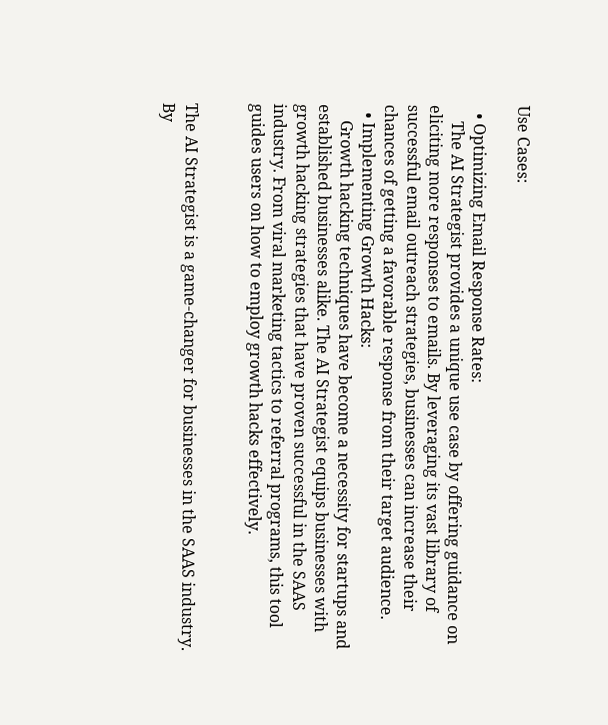Use Cases:

  • Optimizing Email Response Rates:
    The AI Strategist provides a unique use case by offering guidance on eliciting more responses to emails. By leveraging its vast library of successful email outreach strategies, businesses can increase their chances of getting a favorable response from their target audience.
  • Implementing Growth Hacks:
    Growth hacking techniques have become a necessity for startups and established businesses alike. The AI Strategist equips businesses with growth hacking strategies that have proven successful in the SAAS industry. From viral marketing tactics to referral programs, this tool guides users on how to employ growth hacks effectively.


The AI Strategist is a game-changer for businesses in the SAAS industry. By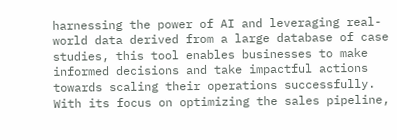harnessing the power of AI and leveraging real-world data derived from a large database of case studies, this tool enables businesses to make informed decisions and take impactful actions towards scaling their operations successfully. With its focus on optimizing the sales pipeline,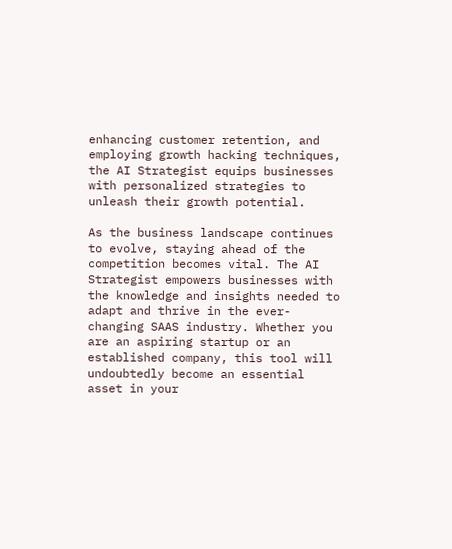enhancing customer retention, and employing growth hacking techniques, the AI Strategist equips businesses with personalized strategies to unleash their growth potential.

As the business landscape continues to evolve, staying ahead of the competition becomes vital. The AI Strategist empowers businesses with the knowledge and insights needed to adapt and thrive in the ever-changing SAAS industry. Whether you are an aspiring startup or an established company, this tool will undoubtedly become an essential asset in your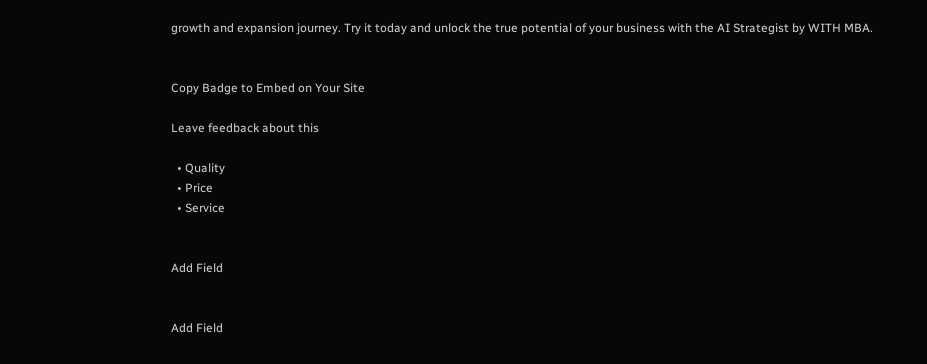growth and expansion journey. Try it today and unlock the true potential of your business with the AI Strategist by WITH MBA.


Copy Badge to Embed on Your Site

Leave feedback about this

  • Quality
  • Price
  • Service


Add Field


Add Field